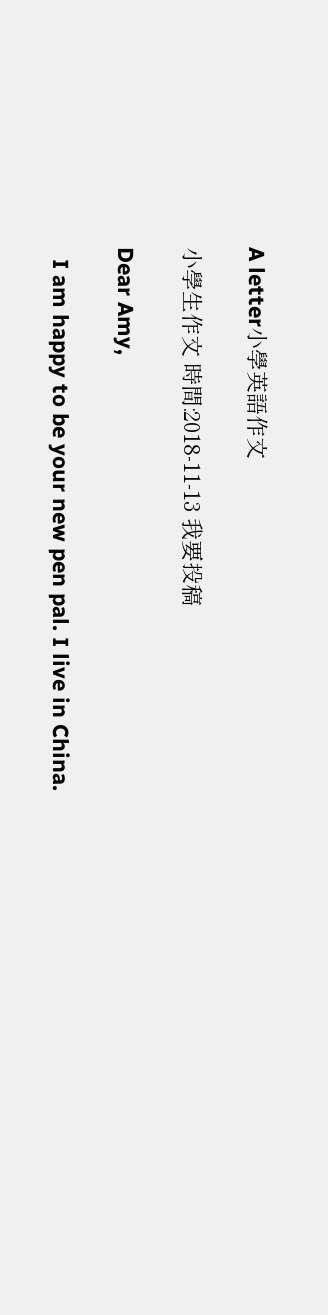A letter小學英語作文

小學生作文 時間:2018-11-13 我要投稿

Dear Amy,

  I am happy to be your new pen pal. I live in China.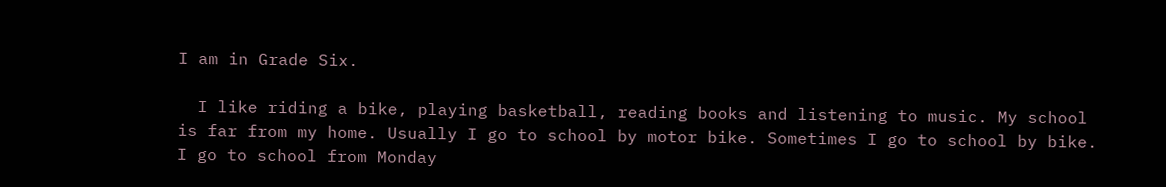I am in Grade Six.

  I like riding a bike, playing basketball, reading books and listening to music. My school is far from my home. Usually I go to school by motor bike. Sometimes I go to school by bike. I go to school from Monday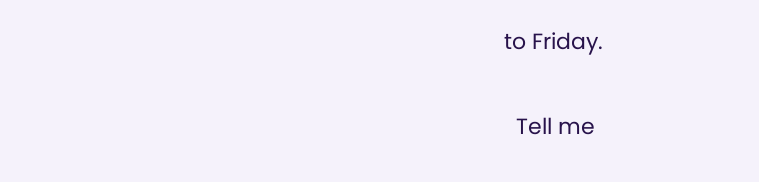to Friday.

  Tell me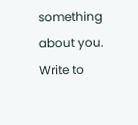something about you. Write to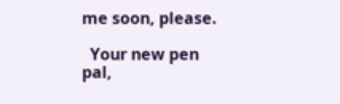me soon, please.

  Your new pen pal,